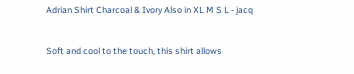Adrian Shirt Charcoal & Ivory Also in XL M S L - jacq


Soft and cool to the touch, this shirt allows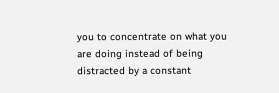you to concentrate on what you are doing instead of being distracted by a constant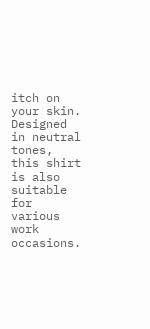itch on your skin. Designed in neutral tones, this shirt is also suitable for various work occasions.